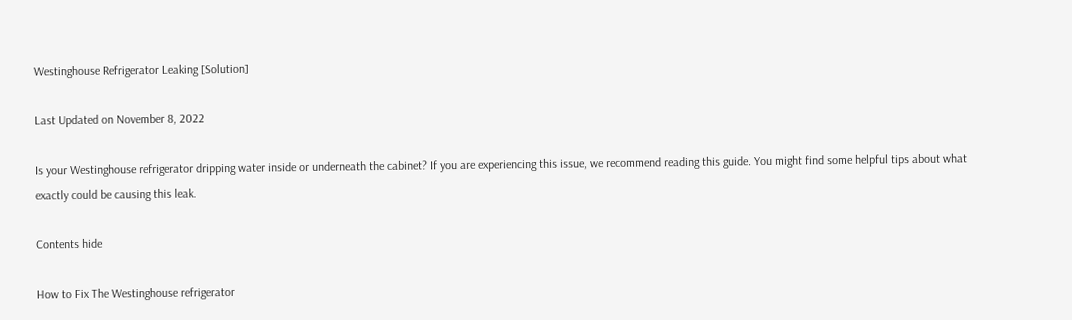Westinghouse Refrigerator Leaking [Solution]

Last Updated on November 8, 2022

Is your Westinghouse refrigerator dripping water inside or underneath the cabinet? If you are experiencing this issue, we recommend reading this guide. You might find some helpful tips about what exactly could be causing this leak.

Contents hide

How to Fix The Westinghouse refrigerator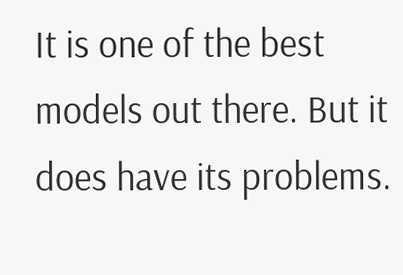It is one of the best models out there. But it does have its problems.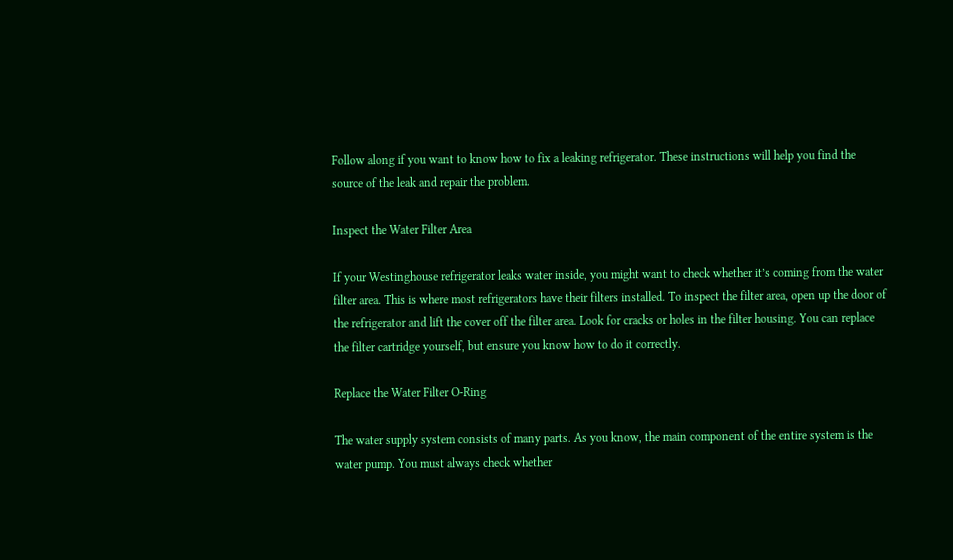Follow along if you want to know how to fix a leaking refrigerator. These instructions will help you find the source of the leak and repair the problem.

Inspect the Water Filter Area

If your Westinghouse refrigerator leaks water inside, you might want to check whether it’s coming from the water filter area. This is where most refrigerators have their filters installed. To inspect the filter area, open up the door of the refrigerator and lift the cover off the filter area. Look for cracks or holes in the filter housing. You can replace the filter cartridge yourself, but ensure you know how to do it correctly.

Replace the Water Filter O-Ring

The water supply system consists of many parts. As you know, the main component of the entire system is the water pump. You must always check whether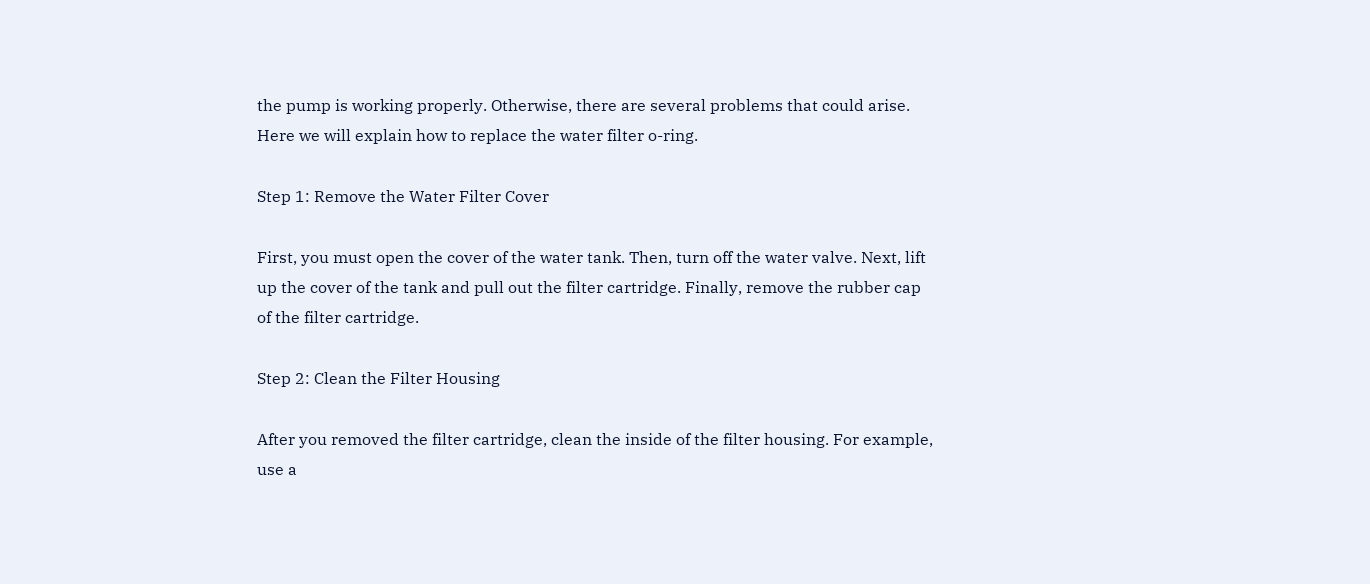the pump is working properly. Otherwise, there are several problems that could arise. Here we will explain how to replace the water filter o-ring.

Step 1: Remove the Water Filter Cover

First, you must open the cover of the water tank. Then, turn off the water valve. Next, lift up the cover of the tank and pull out the filter cartridge. Finally, remove the rubber cap of the filter cartridge.

Step 2: Clean the Filter Housing

After you removed the filter cartridge, clean the inside of the filter housing. For example, use a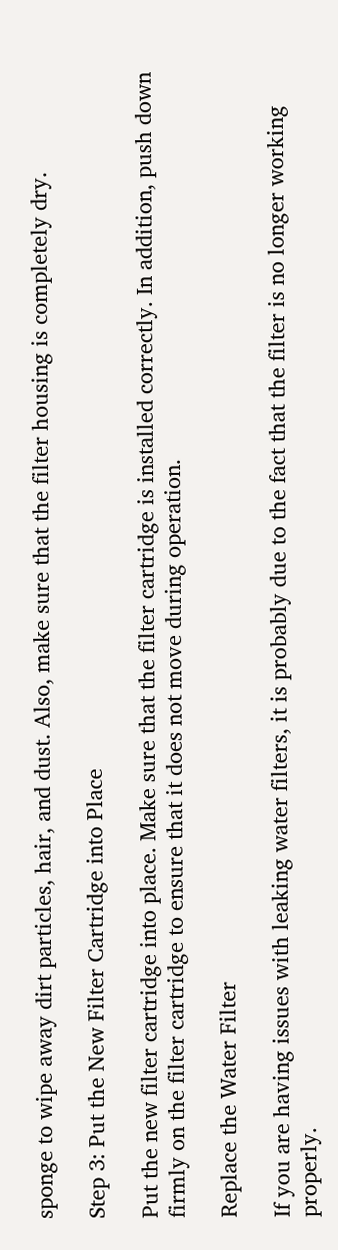sponge to wipe away dirt particles, hair, and dust. Also, make sure that the filter housing is completely dry.

Step 3: Put the New Filter Cartridge into Place

Put the new filter cartridge into place. Make sure that the filter cartridge is installed correctly. In addition, push down firmly on the filter cartridge to ensure that it does not move during operation.

Replace the Water Filter

If you are having issues with leaking water filters, it is probably due to the fact that the filter is no longer working properly.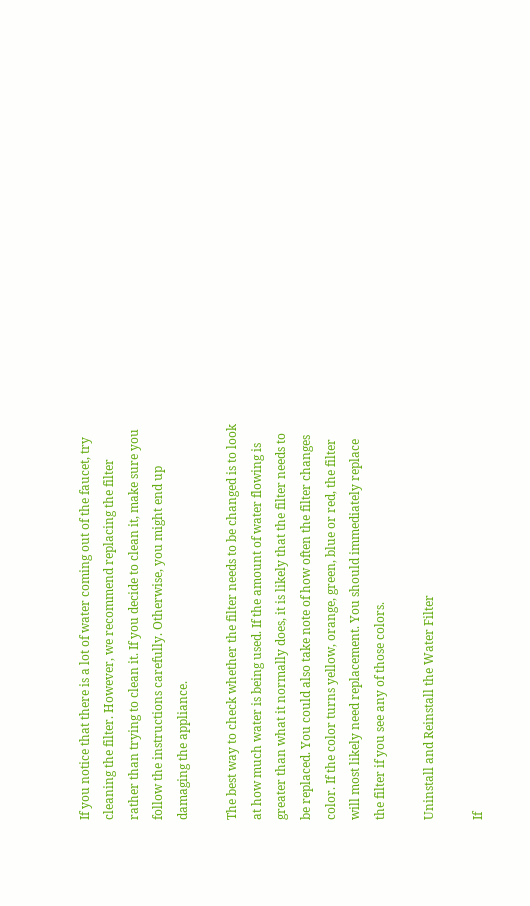If you notice that there is a lot of water coming out of the faucet, try cleaning the filter. However, we recommend replacing the filter rather than trying to clean it. If you decide to clean it, make sure you follow the instructions carefully. Otherwise, you might end up damaging the appliance.

The best way to check whether the filter needs to be changed is to look at how much water is being used. If the amount of water flowing is greater than what it normally does, it is likely that the filter needs to be replaced. You could also take note of how often the filter changes color. If the color turns yellow, orange, green, blue or red, the filter will most likely need replacement. You should immediately replace the filter if you see any of those colors.

Uninstall and Reinstall the Water Filter

If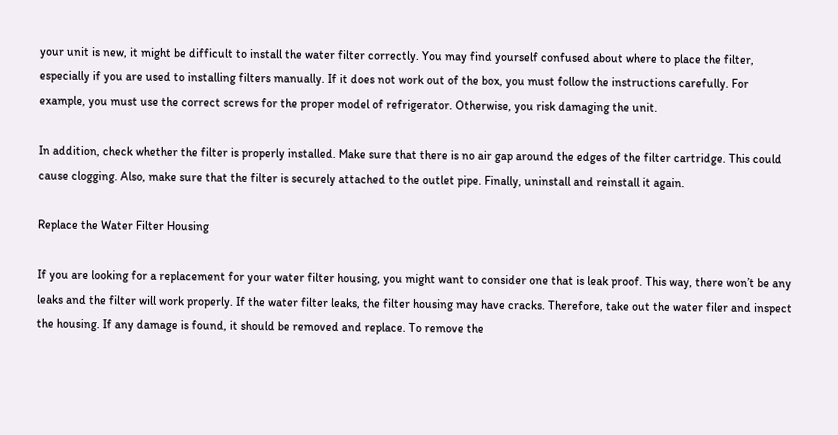your unit is new, it might be difficult to install the water filter correctly. You may find yourself confused about where to place the filter, especially if you are used to installing filters manually. If it does not work out of the box, you must follow the instructions carefully. For example, you must use the correct screws for the proper model of refrigerator. Otherwise, you risk damaging the unit.

In addition, check whether the filter is properly installed. Make sure that there is no air gap around the edges of the filter cartridge. This could cause clogging. Also, make sure that the filter is securely attached to the outlet pipe. Finally, uninstall and reinstall it again.

Replace the Water Filter Housing

If you are looking for a replacement for your water filter housing, you might want to consider one that is leak proof. This way, there won’t be any leaks and the filter will work properly. If the water filter leaks, the filter housing may have cracks. Therefore, take out the water filer and inspect the housing. If any damage is found, it should be removed and replace. To remove the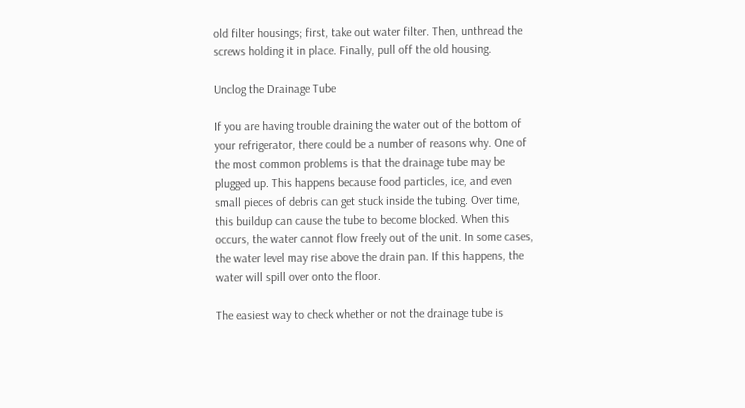old filter housings; first, take out water filter. Then, unthread the screws holding it in place. Finally, pull off the old housing.

Unclog the Drainage Tube

If you are having trouble draining the water out of the bottom of your refrigerator, there could be a number of reasons why. One of the most common problems is that the drainage tube may be plugged up. This happens because food particles, ice, and even small pieces of debris can get stuck inside the tubing. Over time, this buildup can cause the tube to become blocked. When this occurs, the water cannot flow freely out of the unit. In some cases, the water level may rise above the drain pan. If this happens, the water will spill over onto the floor.

The easiest way to check whether or not the drainage tube is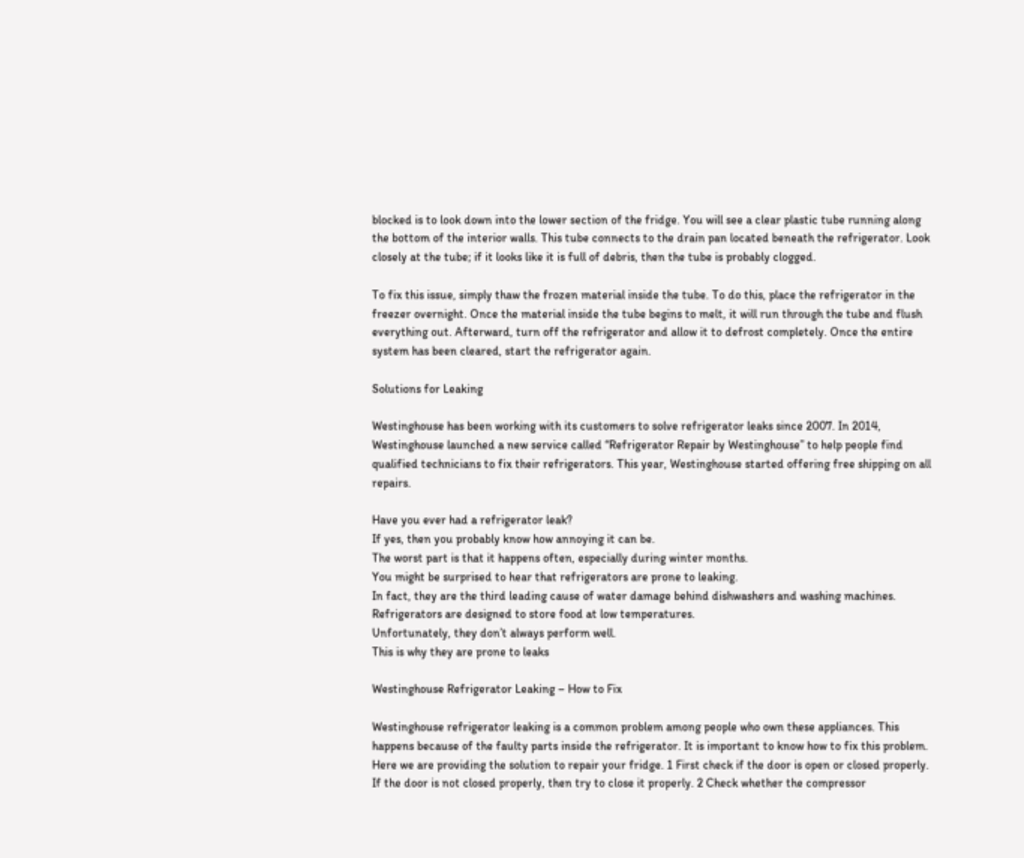blocked is to look down into the lower section of the fridge. You will see a clear plastic tube running along the bottom of the interior walls. This tube connects to the drain pan located beneath the refrigerator. Look closely at the tube; if it looks like it is full of debris, then the tube is probably clogged.

To fix this issue, simply thaw the frozen material inside the tube. To do this, place the refrigerator in the freezer overnight. Once the material inside the tube begins to melt, it will run through the tube and flush everything out. Afterward, turn off the refrigerator and allow it to defrost completely. Once the entire system has been cleared, start the refrigerator again.

Solutions for Leaking

Westinghouse has been working with its customers to solve refrigerator leaks since 2007. In 2014, Westinghouse launched a new service called “Refrigerator Repair by Westinghouse” to help people find qualified technicians to fix their refrigerators. This year, Westinghouse started offering free shipping on all repairs.

Have you ever had a refrigerator leak?
If yes, then you probably know how annoying it can be.
The worst part is that it happens often, especially during winter months.
You might be surprised to hear that refrigerators are prone to leaking.
In fact, they are the third leading cause of water damage behind dishwashers and washing machines.
Refrigerators are designed to store food at low temperatures.
Unfortunately, they don’t always perform well.
This is why they are prone to leaks

Westinghouse Refrigerator Leaking – How to Fix

Westinghouse refrigerator leaking is a common problem among people who own these appliances. This happens because of the faulty parts inside the refrigerator. It is important to know how to fix this problem. Here we are providing the solution to repair your fridge. 1 First check if the door is open or closed properly. If the door is not closed properly, then try to close it properly. 2 Check whether the compressor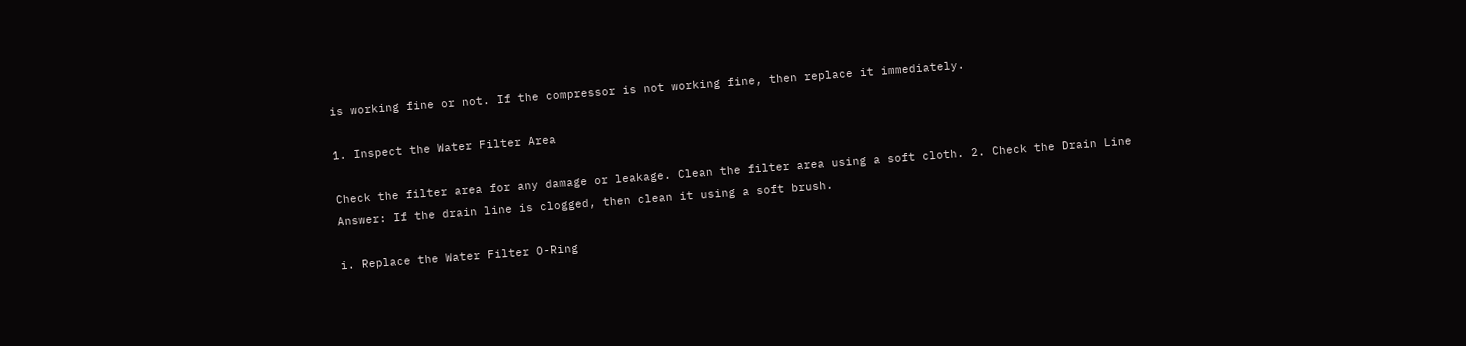is working fine or not. If the compressor is not working fine, then replace it immediately.

1. Inspect the Water Filter Area

Check the filter area for any damage or leakage. Clean the filter area using a soft cloth. 2. Check the Drain Line Answer: If the drain line is clogged, then clean it using a soft brush.

i. Replace the Water Filter O-Ring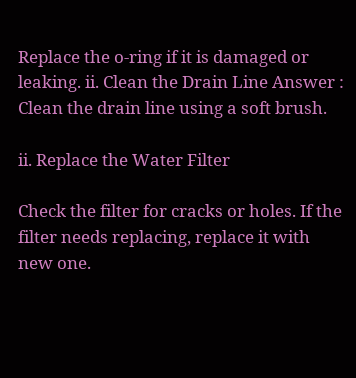Replace the o-ring if it is damaged or leaking. ii. Clean the Drain Line Answer : Clean the drain line using a soft brush.

ii. Replace the Water Filter

Check the filter for cracks or holes. If the filter needs replacing, replace it with new one.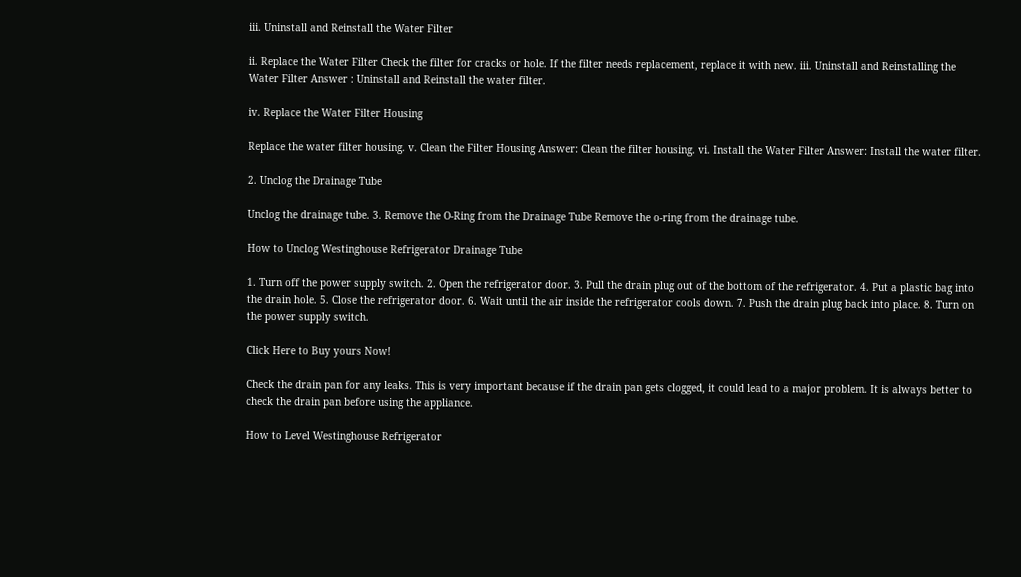iii. Uninstall and Reinstall the Water Filter

ii. Replace the Water Filter Check the filter for cracks or hole. If the filter needs replacement, replace it with new. iii. Uninstall and Reinstalling the Water Filter Answer : Uninstall and Reinstall the water filter.

iv. Replace the Water Filter Housing

Replace the water filter housing. v. Clean the Filter Housing Answer: Clean the filter housing. vi. Install the Water Filter Answer: Install the water filter.

2. Unclog the Drainage Tube

Unclog the drainage tube. 3. Remove the O-Ring from the Drainage Tube Remove the o-ring from the drainage tube.

How to Unclog Westinghouse Refrigerator Drainage Tube

1. Turn off the power supply switch. 2. Open the refrigerator door. 3. Pull the drain plug out of the bottom of the refrigerator. 4. Put a plastic bag into the drain hole. 5. Close the refrigerator door. 6. Wait until the air inside the refrigerator cools down. 7. Push the drain plug back into place. 8. Turn on the power supply switch.

Click Here to Buy yours Now!

Check the drain pan for any leaks. This is very important because if the drain pan gets clogged, it could lead to a major problem. It is always better to check the drain pan before using the appliance.

How to Level Westinghouse Refrigerator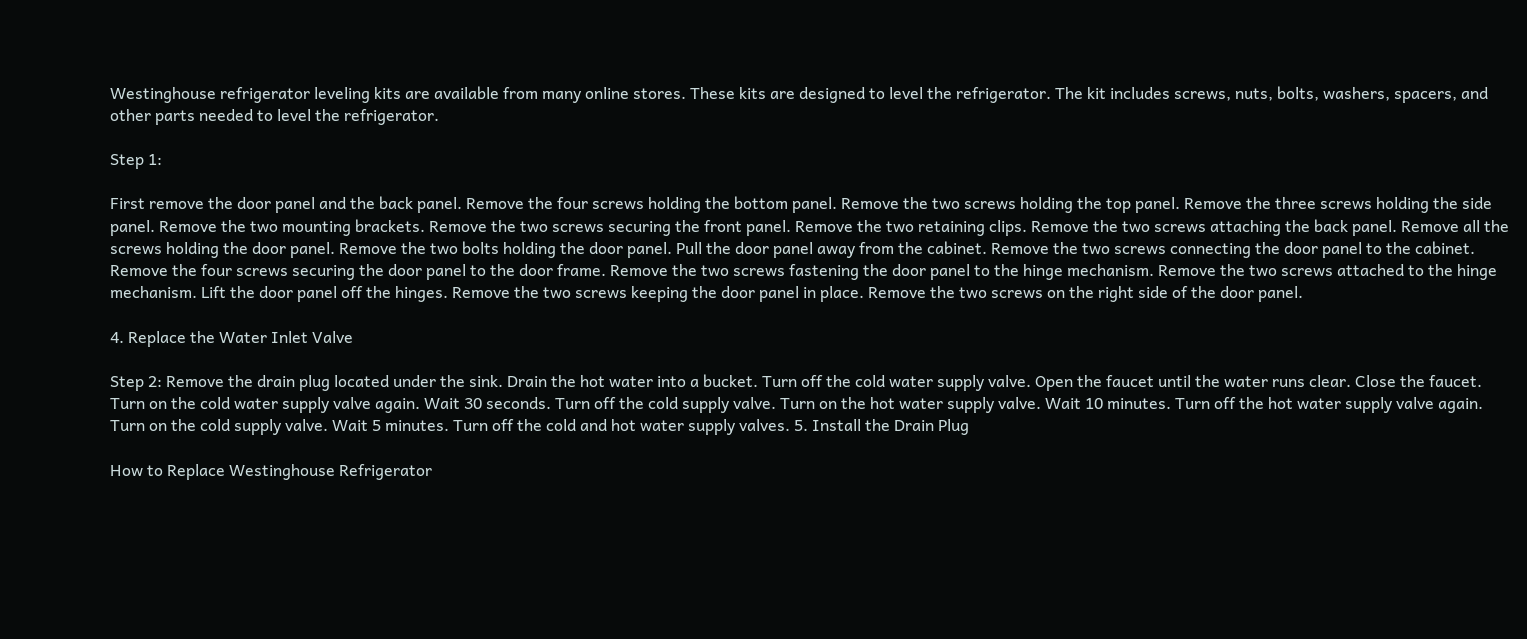Westinghouse refrigerator leveling kits are available from many online stores. These kits are designed to level the refrigerator. The kit includes screws, nuts, bolts, washers, spacers, and other parts needed to level the refrigerator.

Step 1:

First remove the door panel and the back panel. Remove the four screws holding the bottom panel. Remove the two screws holding the top panel. Remove the three screws holding the side panel. Remove the two mounting brackets. Remove the two screws securing the front panel. Remove the two retaining clips. Remove the two screws attaching the back panel. Remove all the screws holding the door panel. Remove the two bolts holding the door panel. Pull the door panel away from the cabinet. Remove the two screws connecting the door panel to the cabinet. Remove the four screws securing the door panel to the door frame. Remove the two screws fastening the door panel to the hinge mechanism. Remove the two screws attached to the hinge mechanism. Lift the door panel off the hinges. Remove the two screws keeping the door panel in place. Remove the two screws on the right side of the door panel.

4. Replace the Water Inlet Valve

Step 2: Remove the drain plug located under the sink. Drain the hot water into a bucket. Turn off the cold water supply valve. Open the faucet until the water runs clear. Close the faucet. Turn on the cold water supply valve again. Wait 30 seconds. Turn off the cold supply valve. Turn on the hot water supply valve. Wait 10 minutes. Turn off the hot water supply valve again. Turn on the cold supply valve. Wait 5 minutes. Turn off the cold and hot water supply valves. 5. Install the Drain Plug

How to Replace Westinghouse Refrigerator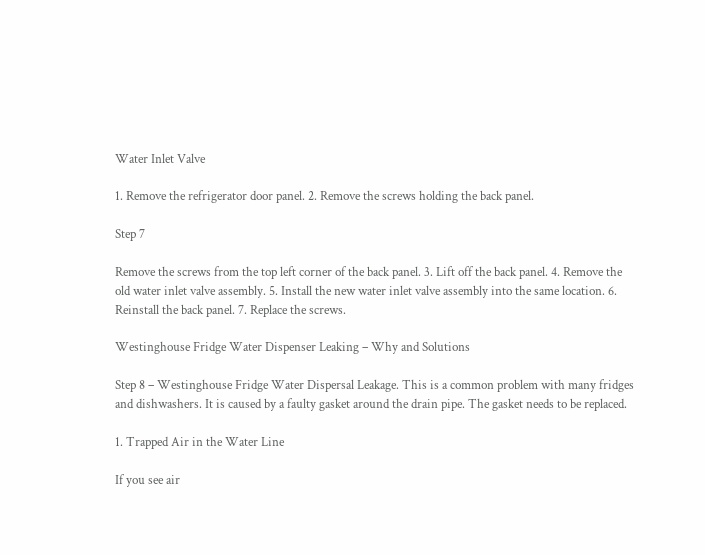Water Inlet Valve

1. Remove the refrigerator door panel. 2. Remove the screws holding the back panel.

Step 7

Remove the screws from the top left corner of the back panel. 3. Lift off the back panel. 4. Remove the old water inlet valve assembly. 5. Install the new water inlet valve assembly into the same location. 6. Reinstall the back panel. 7. Replace the screws.

Westinghouse Fridge Water Dispenser Leaking – Why and Solutions

Step 8 – Westinghouse Fridge Water Dispersal Leakage. This is a common problem with many fridges and dishwashers. It is caused by a faulty gasket around the drain pipe. The gasket needs to be replaced.

1. Trapped Air in the Water Line

If you see air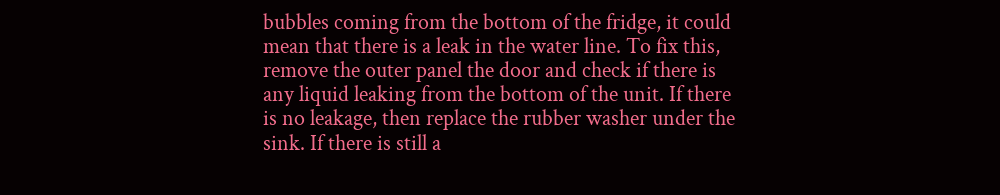bubbles coming from the bottom of the fridge, it could mean that there is a leak in the water line. To fix this, remove the outer panel the door and check if there is any liquid leaking from the bottom of the unit. If there is no leakage, then replace the rubber washer under the sink. If there is still a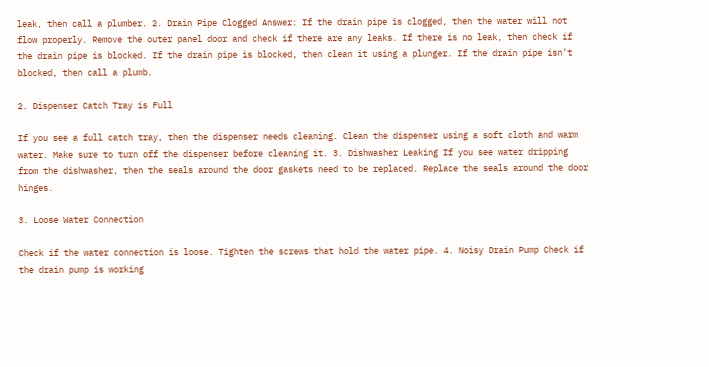leak, then call a plumber. 2. Drain Pipe Clogged Answer: If the drain pipe is clogged, then the water will not flow properly. Remove the outer panel door and check if there are any leaks. If there is no leak, then check if the drain pipe is blocked. If the drain pipe is blocked, then clean it using a plunger. If the drain pipe isn’t blocked, then call a plumb.

2. Dispenser Catch Tray is Full

If you see a full catch tray, then the dispenser needs cleaning. Clean the dispenser using a soft cloth and warm water. Make sure to turn off the dispenser before cleaning it. 3. Dishwasher Leaking If you see water dripping from the dishwasher, then the seals around the door gaskets need to be replaced. Replace the seals around the door hinges.

3. Loose Water Connection

Check if the water connection is loose. Tighten the screws that hold the water pipe. 4. Noisy Drain Pump Check if the drain pump is working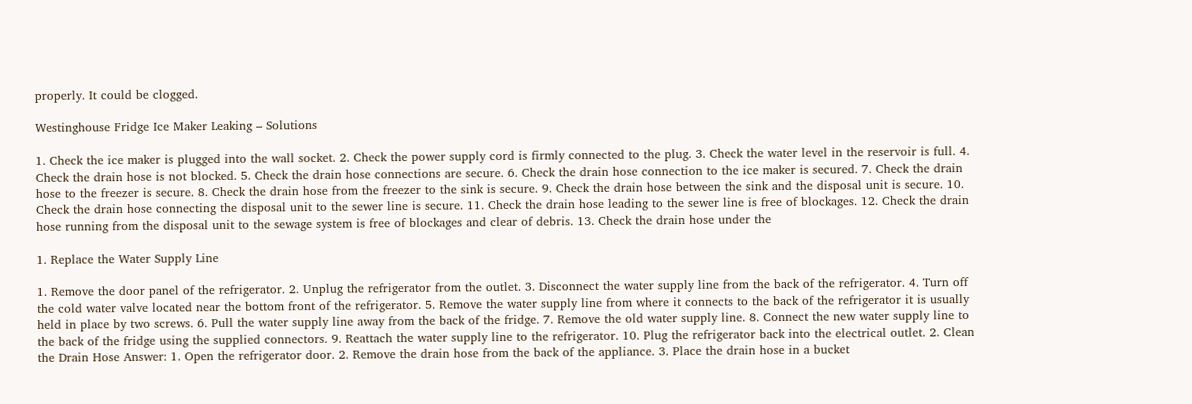properly. It could be clogged.

Westinghouse Fridge Ice Maker Leaking – Solutions

1. Check the ice maker is plugged into the wall socket. 2. Check the power supply cord is firmly connected to the plug. 3. Check the water level in the reservoir is full. 4. Check the drain hose is not blocked. 5. Check the drain hose connections are secure. 6. Check the drain hose connection to the ice maker is secured. 7. Check the drain hose to the freezer is secure. 8. Check the drain hose from the freezer to the sink is secure. 9. Check the drain hose between the sink and the disposal unit is secure. 10. Check the drain hose connecting the disposal unit to the sewer line is secure. 11. Check the drain hose leading to the sewer line is free of blockages. 12. Check the drain hose running from the disposal unit to the sewage system is free of blockages and clear of debris. 13. Check the drain hose under the

1. Replace the Water Supply Line

1. Remove the door panel of the refrigerator. 2. Unplug the refrigerator from the outlet. 3. Disconnect the water supply line from the back of the refrigerator. 4. Turn off the cold water valve located near the bottom front of the refrigerator. 5. Remove the water supply line from where it connects to the back of the refrigerator it is usually held in place by two screws. 6. Pull the water supply line away from the back of the fridge. 7. Remove the old water supply line. 8. Connect the new water supply line to the back of the fridge using the supplied connectors. 9. Reattach the water supply line to the refrigerator. 10. Plug the refrigerator back into the electrical outlet. 2. Clean the Drain Hose Answer: 1. Open the refrigerator door. 2. Remove the drain hose from the back of the appliance. 3. Place the drain hose in a bucket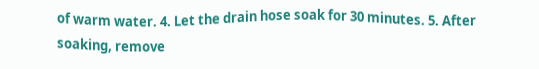of warm water. 4. Let the drain hose soak for 30 minutes. 5. After soaking, remove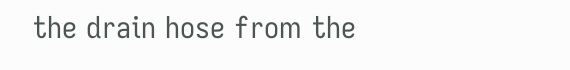the drain hose from the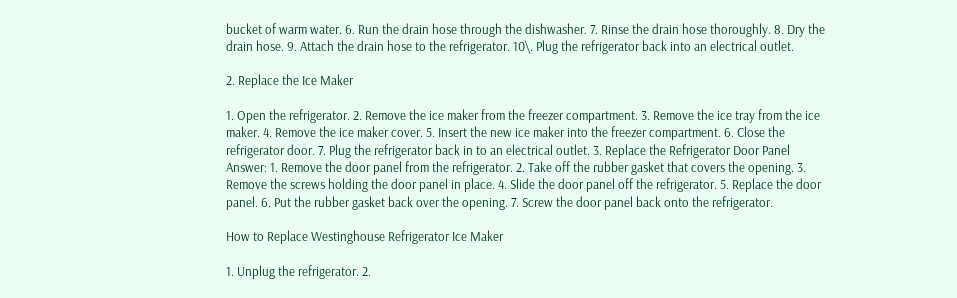bucket of warm water. 6. Run the drain hose through the dishwasher. 7. Rinse the drain hose thoroughly. 8. Dry the drain hose. 9. Attach the drain hose to the refrigerator. 10\. Plug the refrigerator back into an electrical outlet.

2. Replace the Ice Maker

1. Open the refrigerator. 2. Remove the ice maker from the freezer compartment. 3. Remove the ice tray from the ice maker. 4. Remove the ice maker cover. 5. Insert the new ice maker into the freezer compartment. 6. Close the refrigerator door. 7. Plug the refrigerator back in to an electrical outlet. 3. Replace the Refrigerator Door Panel Answer: 1. Remove the door panel from the refrigerator. 2. Take off the rubber gasket that covers the opening. 3. Remove the screws holding the door panel in place. 4. Slide the door panel off the refrigerator. 5. Replace the door panel. 6. Put the rubber gasket back over the opening. 7. Screw the door panel back onto the refrigerator.

How to Replace Westinghouse Refrigerator Ice Maker

1. Unplug the refrigerator. 2.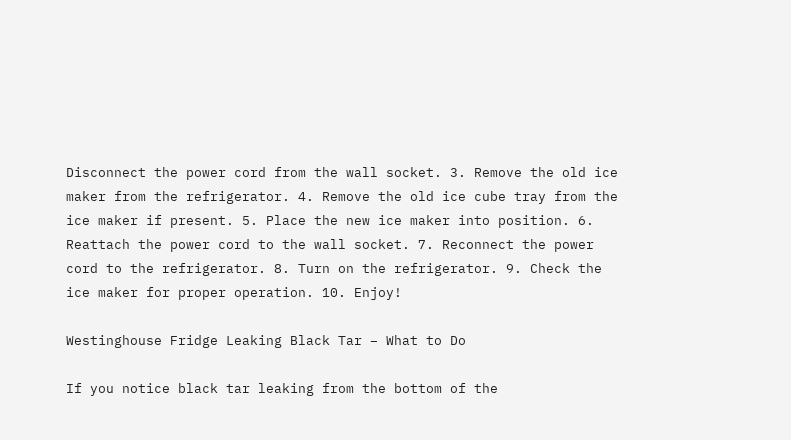Disconnect the power cord from the wall socket. 3. Remove the old ice maker from the refrigerator. 4. Remove the old ice cube tray from the ice maker if present. 5. Place the new ice maker into position. 6. Reattach the power cord to the wall socket. 7. Reconnect the power cord to the refrigerator. 8. Turn on the refrigerator. 9. Check the ice maker for proper operation. 10. Enjoy!

Westinghouse Fridge Leaking Black Tar – What to Do

If you notice black tar leaking from the bottom of the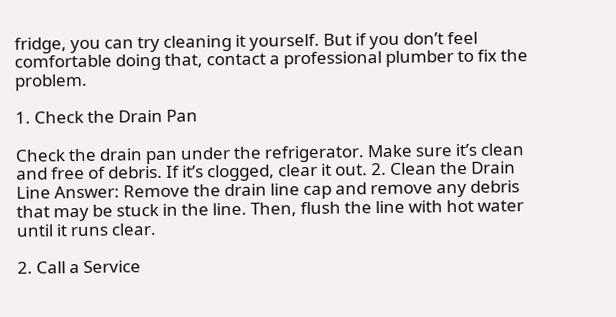fridge, you can try cleaning it yourself. But if you don’t feel comfortable doing that, contact a professional plumber to fix the problem.

1. Check the Drain Pan

Check the drain pan under the refrigerator. Make sure it’s clean and free of debris. If it’s clogged, clear it out. 2. Clean the Drain Line Answer: Remove the drain line cap and remove any debris that may be stuck in the line. Then, flush the line with hot water until it runs clear.

2. Call a Service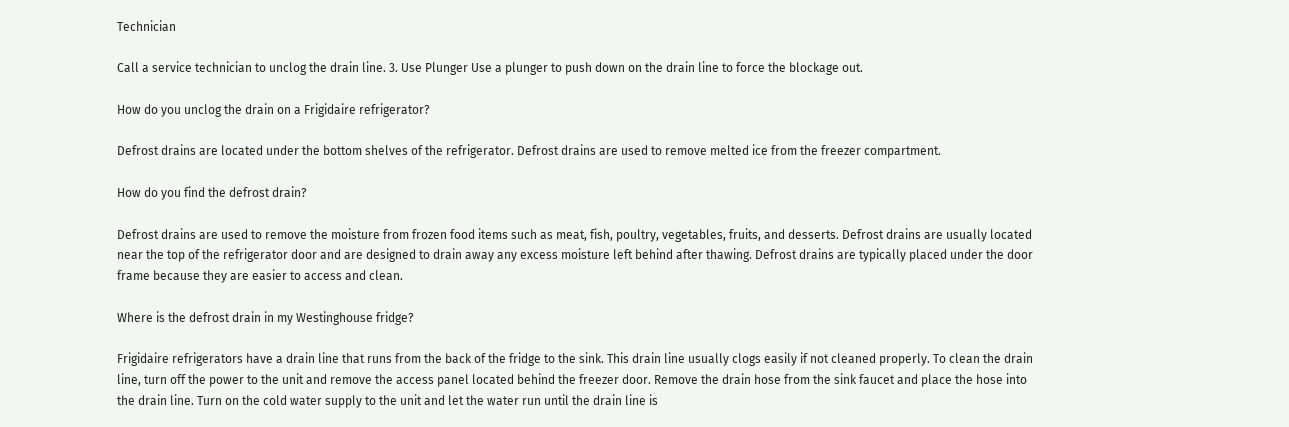Technician

Call a service technician to unclog the drain line. 3. Use Plunger Use a plunger to push down on the drain line to force the blockage out.

How do you unclog the drain on a Frigidaire refrigerator?

Defrost drains are located under the bottom shelves of the refrigerator. Defrost drains are used to remove melted ice from the freezer compartment.

How do you find the defrost drain?

Defrost drains are used to remove the moisture from frozen food items such as meat, fish, poultry, vegetables, fruits, and desserts. Defrost drains are usually located near the top of the refrigerator door and are designed to drain away any excess moisture left behind after thawing. Defrost drains are typically placed under the door frame because they are easier to access and clean.

Where is the defrost drain in my Westinghouse fridge?

Frigidaire refrigerators have a drain line that runs from the back of the fridge to the sink. This drain line usually clogs easily if not cleaned properly. To clean the drain line, turn off the power to the unit and remove the access panel located behind the freezer door. Remove the drain hose from the sink faucet and place the hose into the drain line. Turn on the cold water supply to the unit and let the water run until the drain line is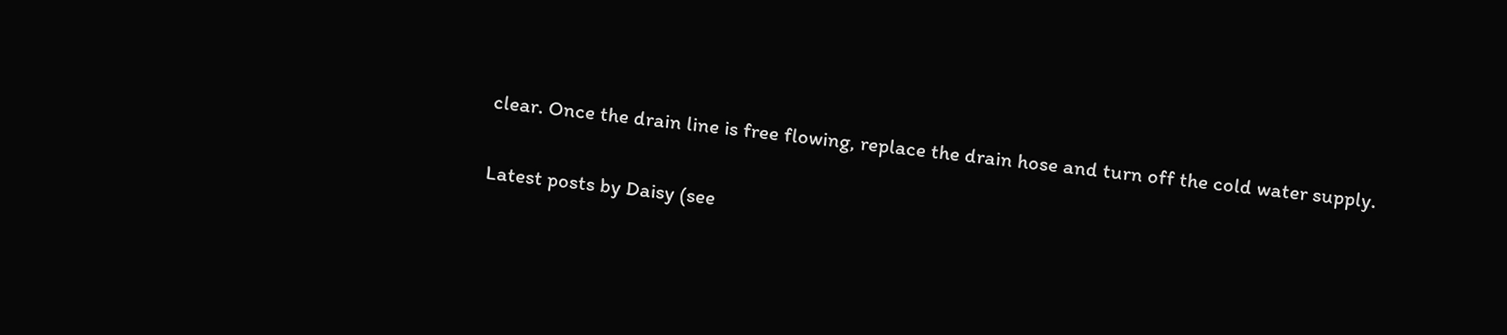clear. Once the drain line is free flowing, replace the drain hose and turn off the cold water supply.

Latest posts by Daisy (see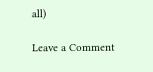all)

Leave a Comment